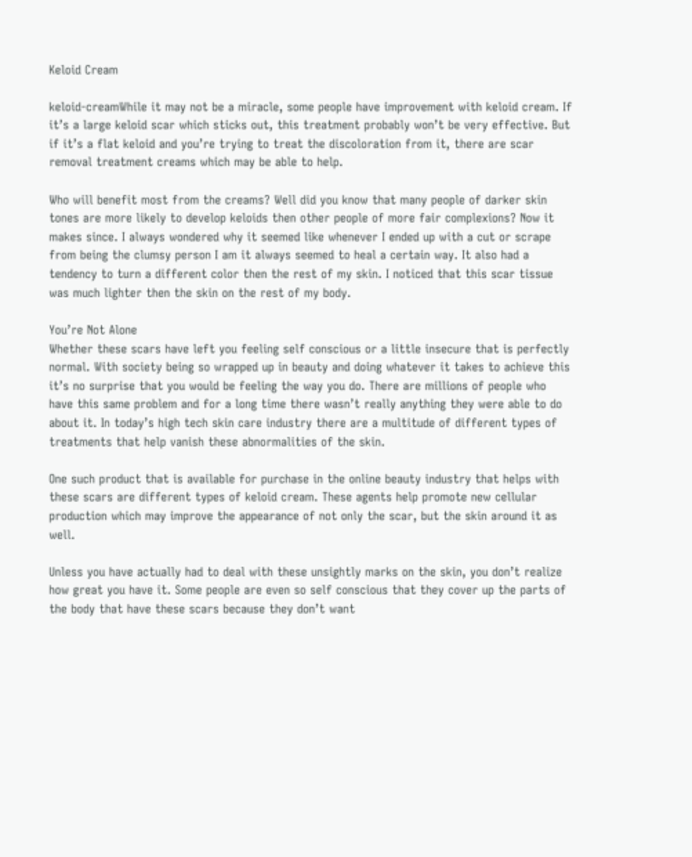Keloid Cream

keloid-creamWhile it may not be a miracle, some people have improvement with keloid cream. If it’s a large keloid scar which sticks out, this treatment probably won’t be very effective. But if it’s a flat keloid and you’re trying to treat the discoloration from it, there are scar removal treatment creams which may be able to help.

Who will benefit most from the creams? Well did you know that many people of darker skin tones are more likely to develop keloids then other people of more fair complexions? Now it makes since. I always wondered why it seemed like whenever I ended up with a cut or scrape from being the clumsy person I am it always seemed to heal a certain way. It also had a tendency to turn a different color then the rest of my skin. I noticed that this scar tissue was much lighter then the skin on the rest of my body.

You’re Not Alone
Whether these scars have left you feeling self conscious or a little insecure that is perfectly normal. With society being so wrapped up in beauty and doing whatever it takes to achieve this it’s no surprise that you would be feeling the way you do. There are millions of people who have this same problem and for a long time there wasn’t really anything they were able to do about it. In today’s high tech skin care industry there are a multitude of different types of treatments that help vanish these abnormalities of the skin.

One such product that is available for purchase in the online beauty industry that helps with these scars are different types of keloid cream. These agents help promote new cellular production which may improve the appearance of not only the scar, but the skin around it as well.

Unless you have actually had to deal with these unsightly marks on the skin, you don’t realize how great you have it. Some people are even so self conscious that they cover up the parts of the body that have these scars because they don’t want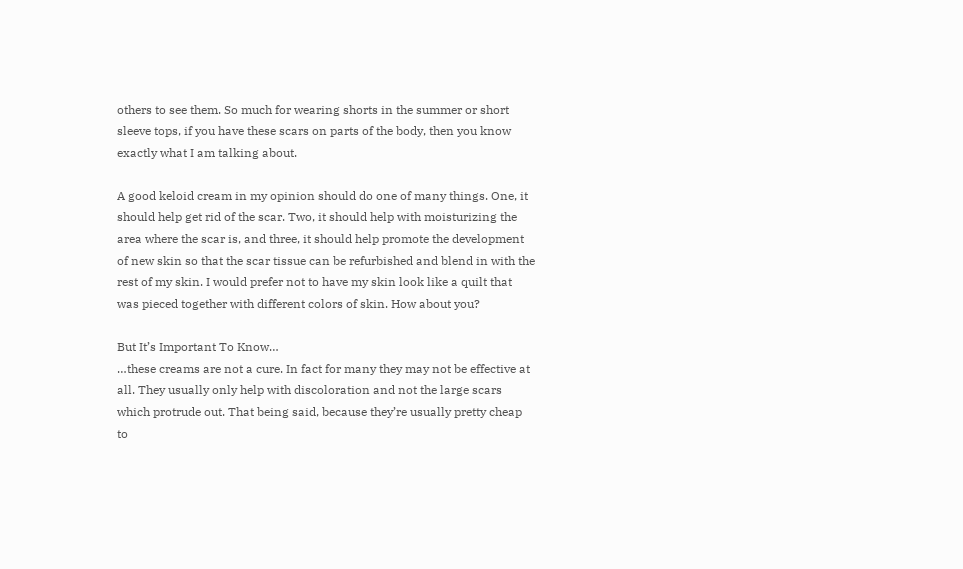others to see them. So much for wearing shorts in the summer or short sleeve tops, if you have these scars on parts of the body, then you know exactly what I am talking about.

A good keloid cream in my opinion should do one of many things. One, it should help get rid of the scar. Two, it should help with moisturizing the area where the scar is, and three, it should help promote the development of new skin so that the scar tissue can be refurbished and blend in with the rest of my skin. I would prefer not to have my skin look like a quilt that was pieced together with different colors of skin. How about you?

But It’s Important To Know…
…these creams are not a cure. In fact for many they may not be effective at all. They usually only help with discoloration and not the large scars which protrude out. That being said, because they’re usually pretty cheap to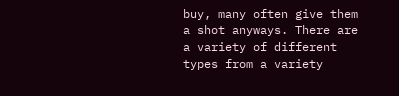buy, many often give them a shot anyways. There are a variety of different types from a variety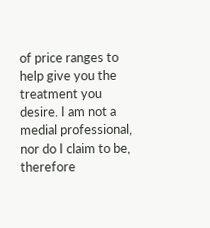of price ranges to help give you the treatment you desire. I am not a medial professional, nor do I claim to be, therefore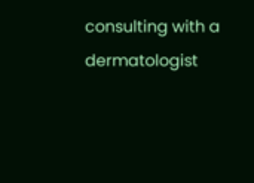consulting with a dermatologist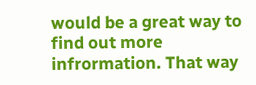would be a great way to find out more infrormation. That way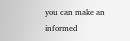you can make an informed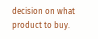decision on what product to buy.